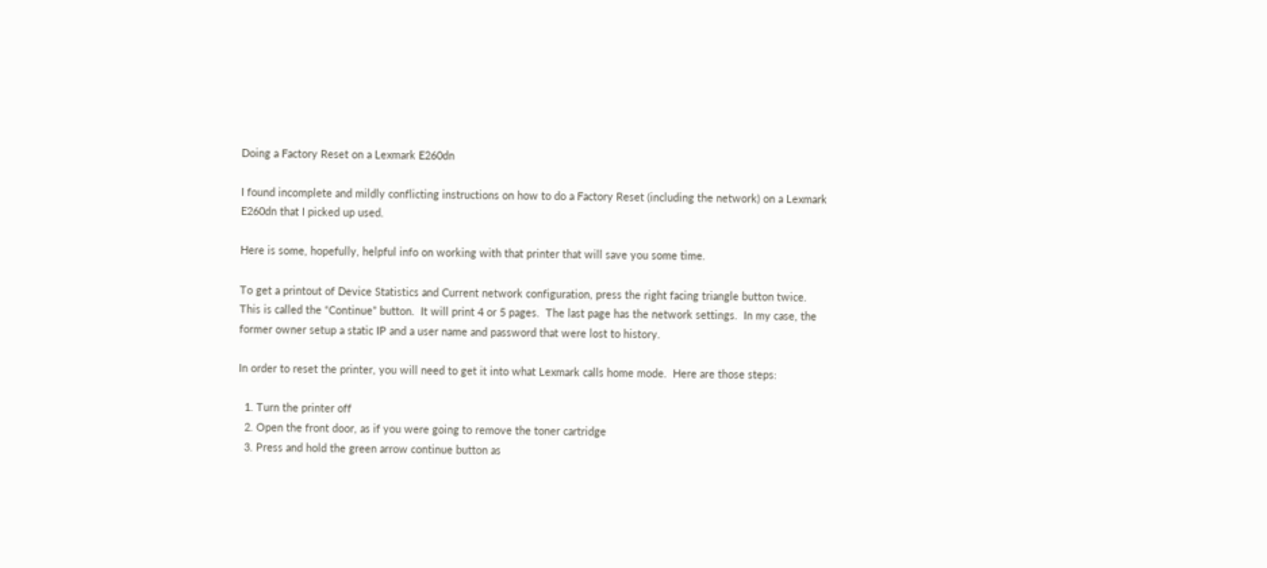Doing a Factory Reset on a Lexmark E260dn

I found incomplete and mildly conflicting instructions on how to do a Factory Reset (including the network) on a Lexmark E260dn that I picked up used.

Here is some, hopefully, helpful info on working with that printer that will save you some time.

To get a printout of Device Statistics and Current network configuration, press the right facing triangle button twice.  This is called the “Continue” button.  It will print 4 or 5 pages.  The last page has the network settings.  In my case, the former owner setup a static IP and a user name and password that were lost to history.

In order to reset the printer, you will need to get it into what Lexmark calls home mode.  Here are those steps:

  1. Turn the printer off
  2. Open the front door, as if you were going to remove the toner cartridge
  3. Press and hold the green arrow continue button as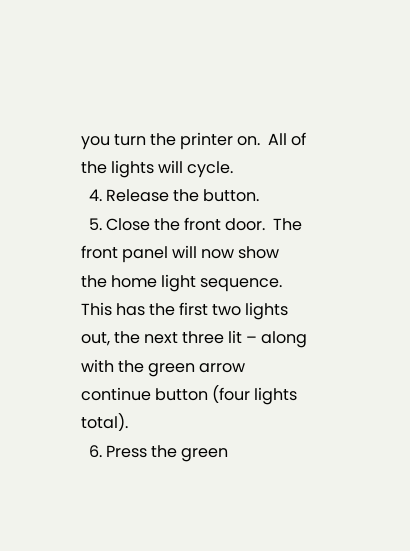you turn the printer on.  All of the lights will cycle.
  4. Release the button.
  5. Close the front door.  The front panel will now show the home light sequence.  This has the first two lights out, the next three lit – along with the green arrow continue button (four lights total).
  6. Press the green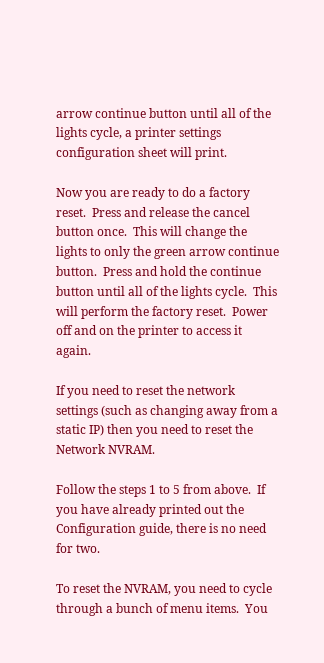arrow continue button until all of the lights cycle, a printer settings configuration sheet will print.

Now you are ready to do a factory reset.  Press and release the cancel button once.  This will change the lights to only the green arrow continue button.  Press and hold the continue button until all of the lights cycle.  This will perform the factory reset.  Power off and on the printer to access it again.

If you need to reset the network settings (such as changing away from a static IP) then you need to reset the Network NVRAM.

Follow the steps 1 to 5 from above.  If you have already printed out the Configuration guide, there is no need for two.

To reset the NVRAM, you need to cycle through a bunch of menu items.  You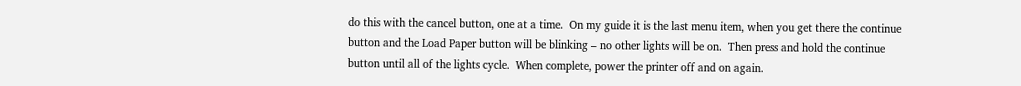do this with the cancel button, one at a time.  On my guide it is the last menu item, when you get there the continue button and the Load Paper button will be blinking – no other lights will be on.  Then press and hold the continue button until all of the lights cycle.  When complete, power the printer off and on again.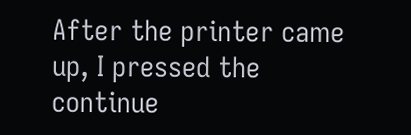After the printer came up, I pressed the continue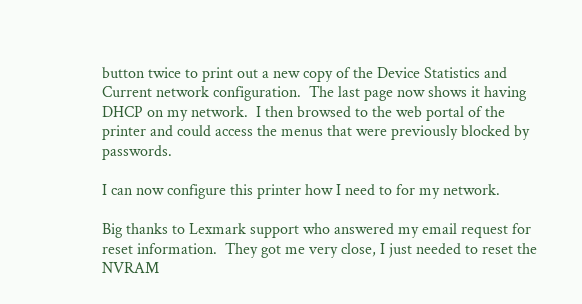button twice to print out a new copy of the Device Statistics and Current network configuration.  The last page now shows it having DHCP on my network.  I then browsed to the web portal of the printer and could access the menus that were previously blocked by passwords.

I can now configure this printer how I need to for my network.

Big thanks to Lexmark support who answered my email request for reset information.  They got me very close, I just needed to reset the NVRAM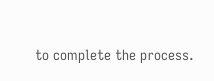to complete the process.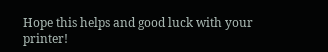Hope this helps and good luck with your printer!